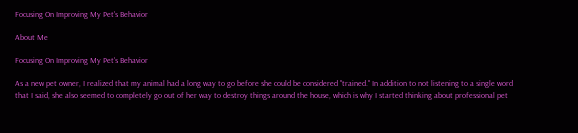Focusing On Improving My Pet's Behavior

About Me

Focusing On Improving My Pet's Behavior

As a new pet owner, I realized that my animal had a long way to go before she could be considered "trained." In addition to not listening to a single word that I said, she also seemed to completely go out of her way to destroy things around the house, which is why I started thinking about professional pet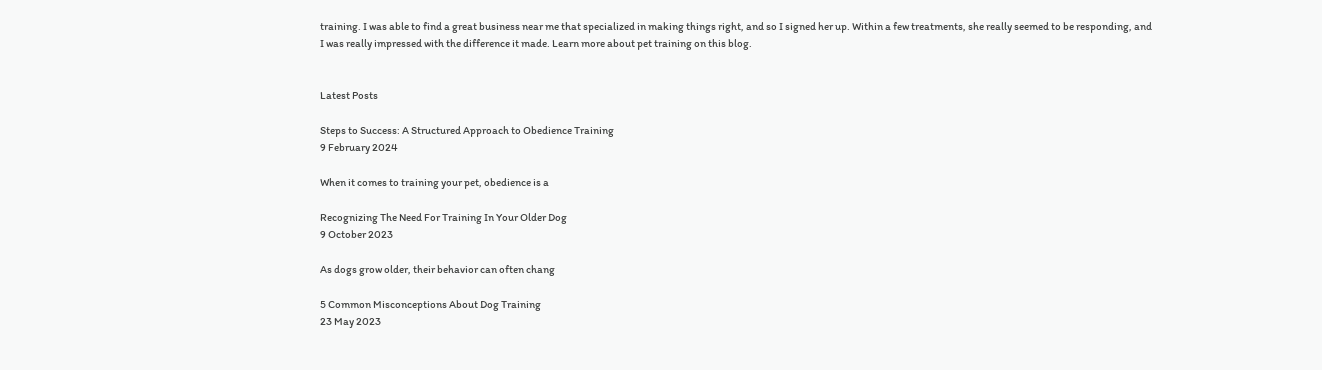training. I was able to find a great business near me that specialized in making things right, and so I signed her up. Within a few treatments, she really seemed to be responding, and I was really impressed with the difference it made. Learn more about pet training on this blog.


Latest Posts

Steps to Success: A Structured Approach to Obedience Training
9 February 2024

When it comes to training your pet, obedience is a

Recognizing The Need For Training In Your Older Dog
9 October 2023

As dogs grow older, their behavior can often chang

5 Common Misconceptions About Dog Training
23 May 2023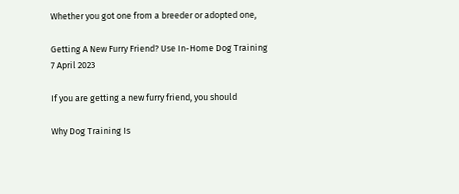Whether you got one from a breeder or adopted one,

Getting A New Furry Friend? Use In-Home Dog Training
7 April 2023

If you are getting a new furry friend, you should

Why Dog Training Is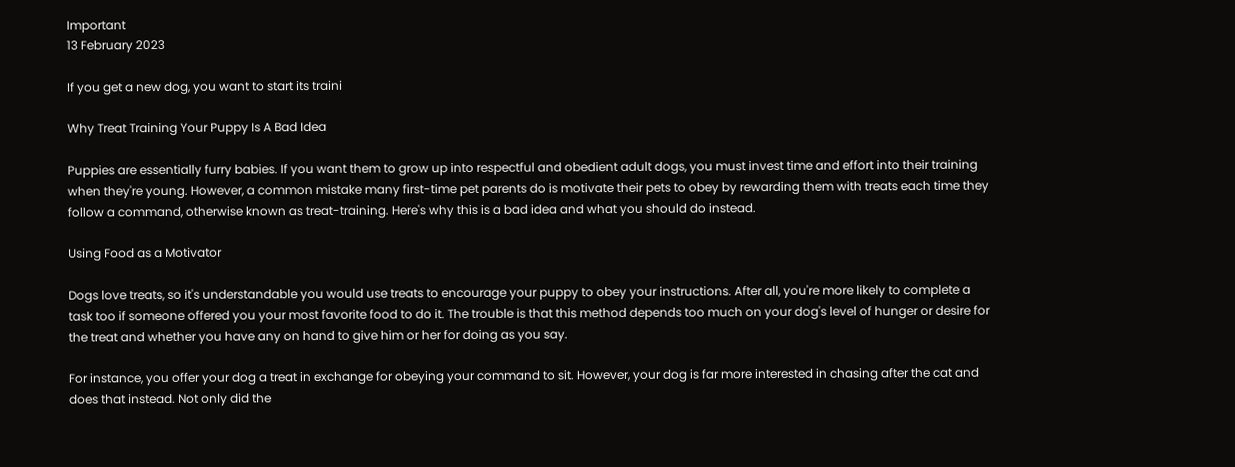Important
13 February 2023

If you get a new dog, you want to start its traini

Why Treat Training Your Puppy Is A Bad Idea

Puppies are essentially furry babies. If you want them to grow up into respectful and obedient adult dogs, you must invest time and effort into their training when they're young. However, a common mistake many first-time pet parents do is motivate their pets to obey by rewarding them with treats each time they follow a command, otherwise known as treat-training. Here's why this is a bad idea and what you should do instead.

Using Food as a Motivator

Dogs love treats, so it's understandable you would use treats to encourage your puppy to obey your instructions. After all, you're more likely to complete a task too if someone offered you your most favorite food to do it. The trouble is that this method depends too much on your dog's level of hunger or desire for the treat and whether you have any on hand to give him or her for doing as you say.

For instance, you offer your dog a treat in exchange for obeying your command to sit. However, your dog is far more interested in chasing after the cat and does that instead. Not only did the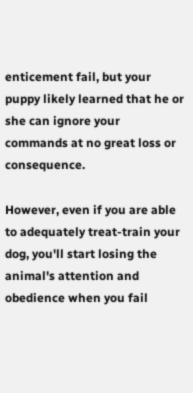enticement fail, but your puppy likely learned that he or she can ignore your commands at no great loss or consequence.

However, even if you are able to adequately treat-train your dog, you'll start losing the animal's attention and obedience when you fail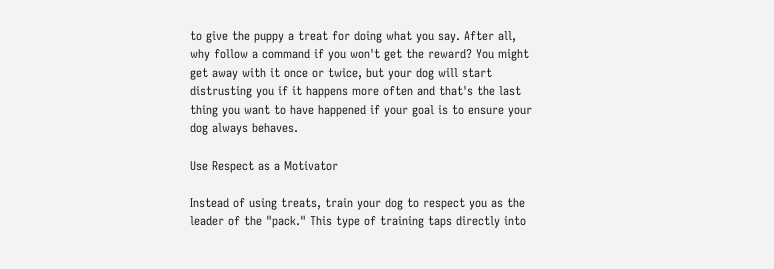to give the puppy a treat for doing what you say. After all, why follow a command if you won't get the reward? You might get away with it once or twice, but your dog will start distrusting you if it happens more often and that's the last thing you want to have happened if your goal is to ensure your dog always behaves.

Use Respect as a Motivator

Instead of using treats, train your dog to respect you as the leader of the "pack." This type of training taps directly into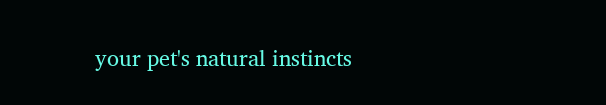your pet's natural instincts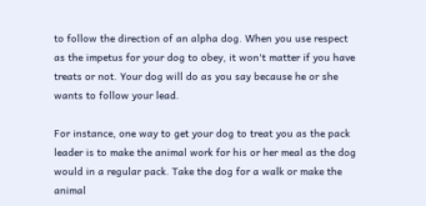to follow the direction of an alpha dog. When you use respect as the impetus for your dog to obey, it won't matter if you have treats or not. Your dog will do as you say because he or she wants to follow your lead.

For instance, one way to get your dog to treat you as the pack leader is to make the animal work for his or her meal as the dog would in a regular pack. Take the dog for a walk or make the animal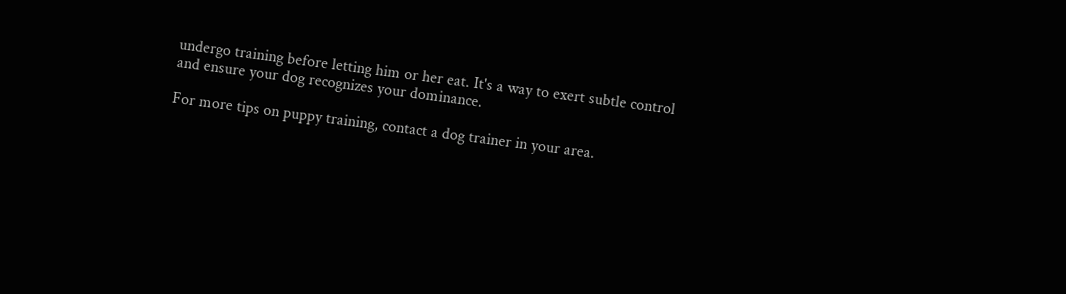undergo training before letting him or her eat. It's a way to exert subtle control and ensure your dog recognizes your dominance.

For more tips on puppy training, contact a dog trainer in your area.